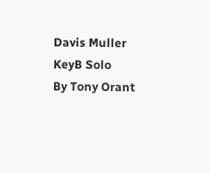Davis Muller KeyB Solo
By Tony Orant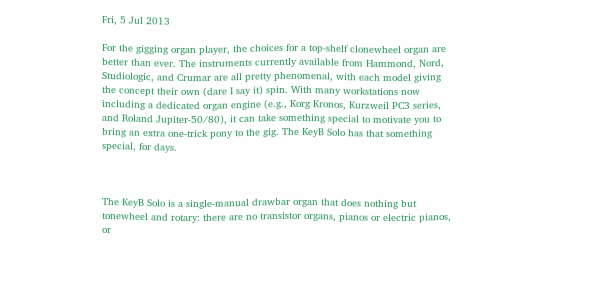Fri, 5 Jul 2013

For the gigging organ player, the choices for a top-shelf clonewheel organ are better than ever. The instruments currently available from Hammond, Nord, Studiologic, and Crumar are all pretty phenomenal, with each model giving the concept their own (dare I say it) spin. With many workstations now including a dedicated organ engine (e.g., Korg Kronos, Kurzweil PC3 series, and Roland Jupiter-50/80), it can take something special to motivate you to bring an extra one-trick pony to the gig. The KeyB Solo has that something special, for days.



The KeyB Solo is a single-manual drawbar organ that does nothing but tonewheel and rotary: there are no transistor organs, pianos or electric pianos, or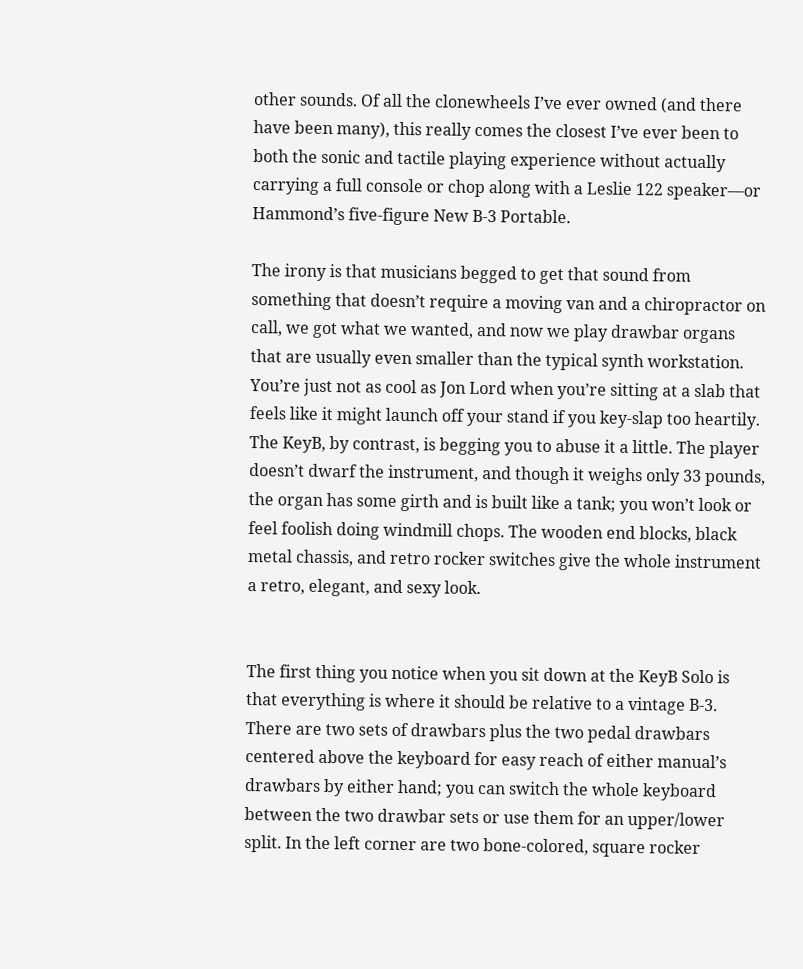other sounds. Of all the clonewheels I’ve ever owned (and there have been many), this really comes the closest I’ve ever been to both the sonic and tactile playing experience without actually carrying a full console or chop along with a Leslie 122 speaker—or Hammond’s five-figure New B-3 Portable.

The irony is that musicians begged to get that sound from something that doesn’t require a moving van and a chiropractor on call, we got what we wanted, and now we play drawbar organs that are usually even smaller than the typical synth workstation. You’re just not as cool as Jon Lord when you’re sitting at a slab that feels like it might launch off your stand if you key-slap too heartily. The KeyB, by contrast, is begging you to abuse it a little. The player doesn’t dwarf the instrument, and though it weighs only 33 pounds, the organ has some girth and is built like a tank; you won’t look or feel foolish doing windmill chops. The wooden end blocks, black metal chassis, and retro rocker switches give the whole instrument a retro, elegant, and sexy look.


The first thing you notice when you sit down at the KeyB Solo is that everything is where it should be relative to a vintage B-3. There are two sets of drawbars plus the two pedal drawbars centered above the keyboard for easy reach of either manual’s drawbars by either hand; you can switch the whole keyboard between the two drawbar sets or use them for an upper/lower split. In the left corner are two bone-colored, square rocker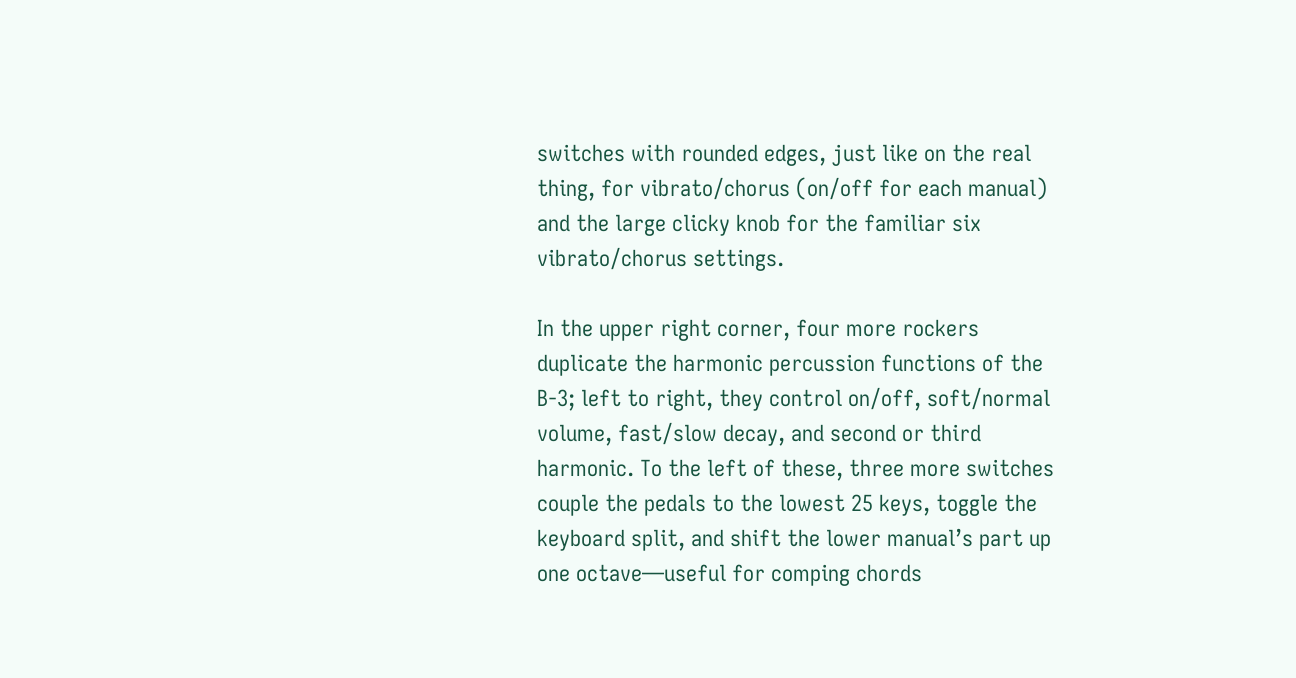switches with rounded edges, just like on the real thing, for vibrato/chorus (on/off for each manual) and the large clicky knob for the familiar six vibrato/chorus settings.

In the upper right corner, four more rockers duplicate the harmonic percussion functions of the B-3; left to right, they control on/off, soft/normal volume, fast/slow decay, and second or third harmonic. To the left of these, three more switches couple the pedals to the lowest 25 keys, toggle the keyboard split, and shift the lower manual’s part up one octave—useful for comping chords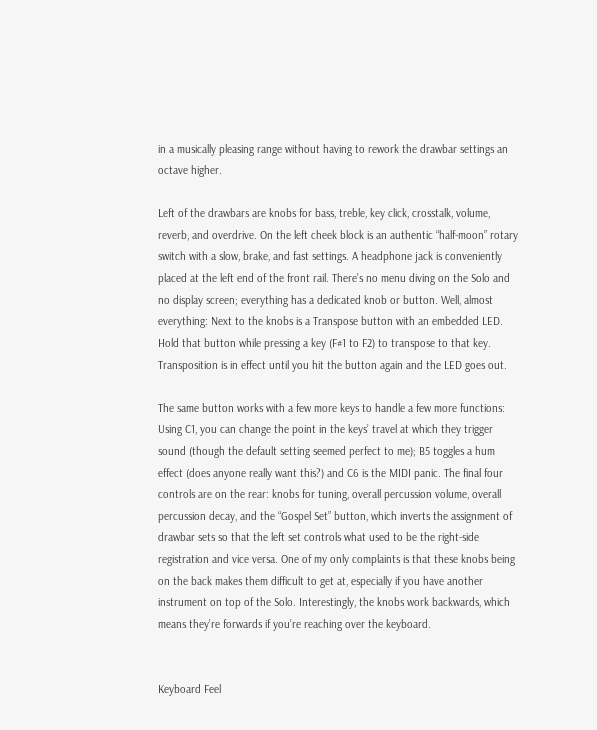in a musically pleasing range without having to rework the drawbar settings an octave higher.

Left of the drawbars are knobs for bass, treble, key click, crosstalk, volume, reverb, and overdrive. On the left cheek block is an authentic “half-moon” rotary switch with a slow, brake, and fast settings. A headphone jack is conveniently placed at the left end of the front rail. There’s no menu diving on the Solo and no display screen; everything has a dedicated knob or button. Well, almost everything: Next to the knobs is a Transpose button with an embedded LED. Hold that button while pressing a key (F#1 to F2) to transpose to that key. Transposition is in effect until you hit the button again and the LED goes out.

The same button works with a few more keys to handle a few more functions: Using C1, you can change the point in the keys’ travel at which they trigger sound (though the default setting seemed perfect to me); B5 toggles a hum effect (does anyone really want this?) and C6 is the MIDI panic. The final four controls are on the rear: knobs for tuning, overall percussion volume, overall percussion decay, and the “Gospel Set” button, which inverts the assignment of drawbar sets so that the left set controls what used to be the right-side registration and vice versa. One of my only complaints is that these knobs being on the back makes them difficult to get at, especially if you have another instrument on top of the Solo. Interestingly, the knobs work backwards, which means they’re forwards if you’re reaching over the keyboard.


Keyboard Feel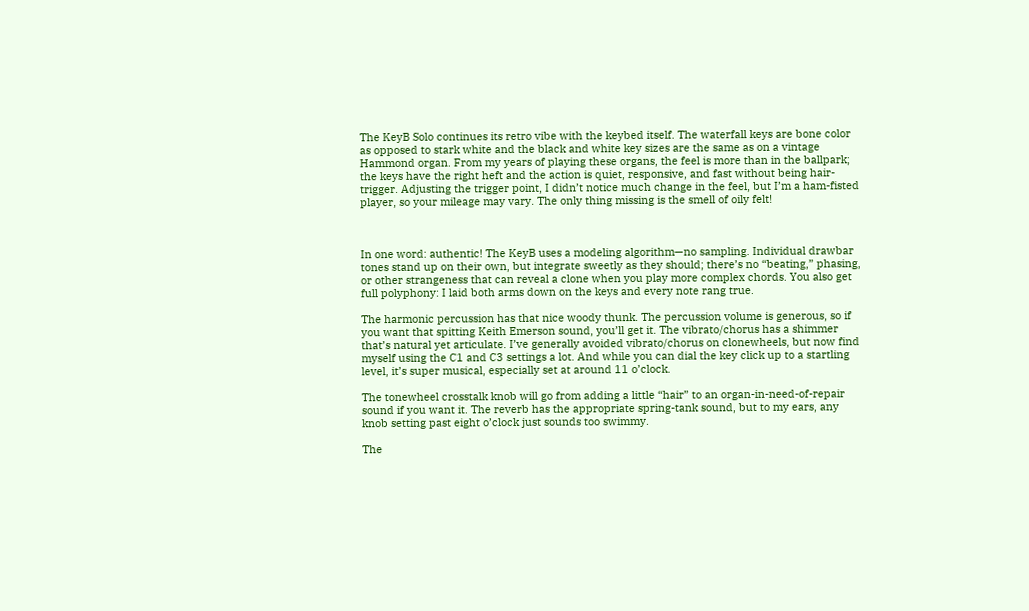The KeyB Solo continues its retro vibe with the keybed itself. The waterfall keys are bone color as opposed to stark white and the black and white key sizes are the same as on a vintage Hammond organ. From my years of playing these organs, the feel is more than in the ballpark; the keys have the right heft and the action is quiet, responsive, and fast without being hair-trigger. Adjusting the trigger point, I didn’t notice much change in the feel, but I’m a ham-fisted player, so your mileage may vary. The only thing missing is the smell of oily felt!



In one word: authentic! The KeyB uses a modeling algorithm—no sampling. Individual drawbar tones stand up on their own, but integrate sweetly as they should; there’s no “beating,” phasing, or other strangeness that can reveal a clone when you play more complex chords. You also get full polyphony: I laid both arms down on the keys and every note rang true.

The harmonic percussion has that nice woody thunk. The percussion volume is generous, so if you want that spitting Keith Emerson sound, you’ll get it. The vibrato/chorus has a shimmer that’s natural yet articulate. I’ve generally avoided vibrato/chorus on clonewheels, but now find myself using the C1 and C3 settings a lot. And while you can dial the key click up to a startling level, it’s super musical, especially set at around 11 o’clock.

The tonewheel crosstalk knob will go from adding a little “hair” to an organ-in-need-of-repair sound if you want it. The reverb has the appropriate spring-tank sound, but to my ears, any knob setting past eight o’clock just sounds too swimmy.

The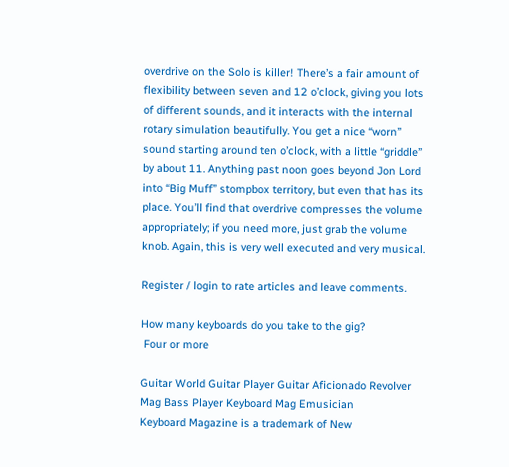overdrive on the Solo is killer! There’s a fair amount of flexibility between seven and 12 o’clock, giving you lots of different sounds, and it interacts with the internal rotary simulation beautifully. You get a nice “worn” sound starting around ten o’clock, with a little “griddle” by about 11. Anything past noon goes beyond Jon Lord into “Big Muff” stompbox territory, but even that has its place. You’ll find that overdrive compresses the volume appropriately; if you need more, just grab the volume knob. Again, this is very well executed and very musical.

Register / login to rate articles and leave comments.

How many keyboards do you take to the gig?
 Four or more

Guitar World Guitar Player Guitar Aficionado Revolver Mag Bass Player Keyboard Mag Emusician
Keyboard Magazine is a trademark of New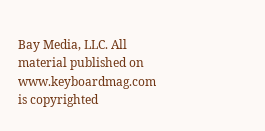Bay Media, LLC. All material published on www.keyboardmag.com is copyrighted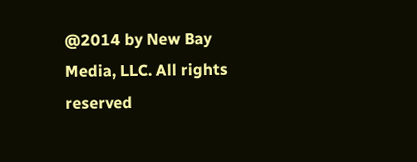@2014 by New Bay Media, LLC. All rights reserved